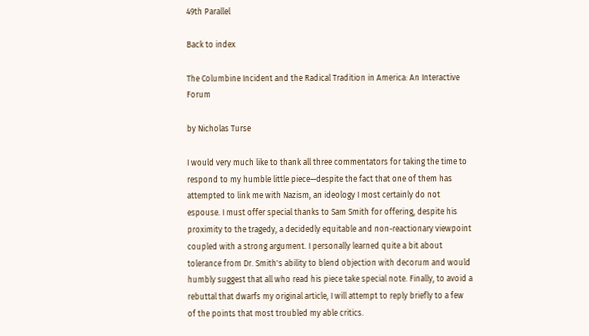49th Parallel

Back to index

The Columbine Incident and the Radical Tradition in America: An Interactive Forum

by Nicholas Turse

I would very much like to thank all three commentators for taking the time to respond to my humble little piece—despite the fact that one of them has attempted to link me with Nazism, an ideology I most certainly do not espouse. I must offer special thanks to Sam Smith for offering, despite his proximity to the tragedy, a decidedly equitable and non-reactionary viewpoint coupled with a strong argument. I personally learned quite a bit about tolerance from Dr. Smith's ability to blend objection with decorum and would humbly suggest that all who read his piece take special note. Finally, to avoid a rebuttal that dwarfs my original article, I will attempt to reply briefly to a few of the points that most troubled my able critics.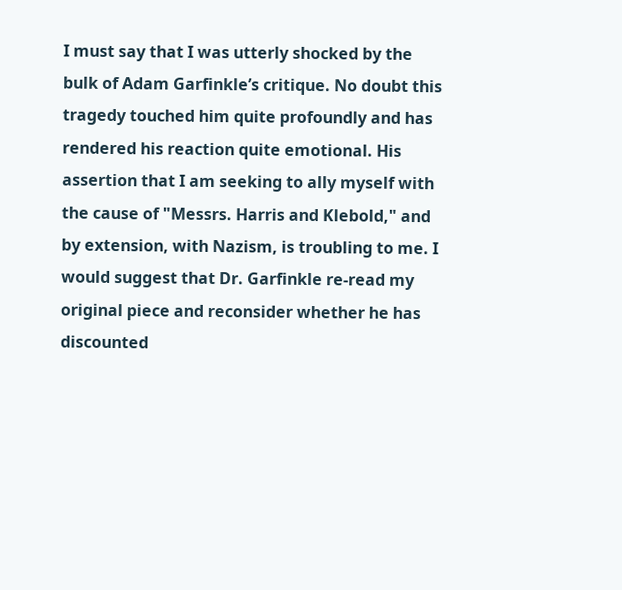I must say that I was utterly shocked by the bulk of Adam Garfinkle’s critique. No doubt this tragedy touched him quite profoundly and has rendered his reaction quite emotional. His assertion that I am seeking to ally myself with the cause of "Messrs. Harris and Klebold," and by extension, with Nazism, is troubling to me. I would suggest that Dr. Garfinkle re-read my original piece and reconsider whether he has discounted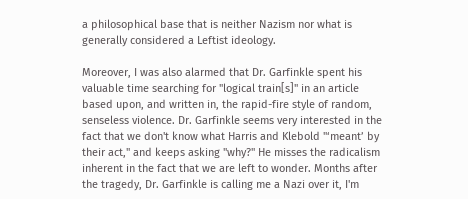a philosophical base that is neither Nazism nor what is generally considered a Leftist ideology.

Moreover, I was also alarmed that Dr. Garfinkle spent his valuable time searching for "logical train[s]" in an article based upon, and written in, the rapid-fire style of random, senseless violence. Dr. Garfinkle seems very interested in the fact that we don't know what Harris and Klebold "‘meant’ by their act," and keeps asking "why?" He misses the radicalism inherent in the fact that we are left to wonder. Months after the tragedy, Dr. Garfinkle is calling me a Nazi over it, I'm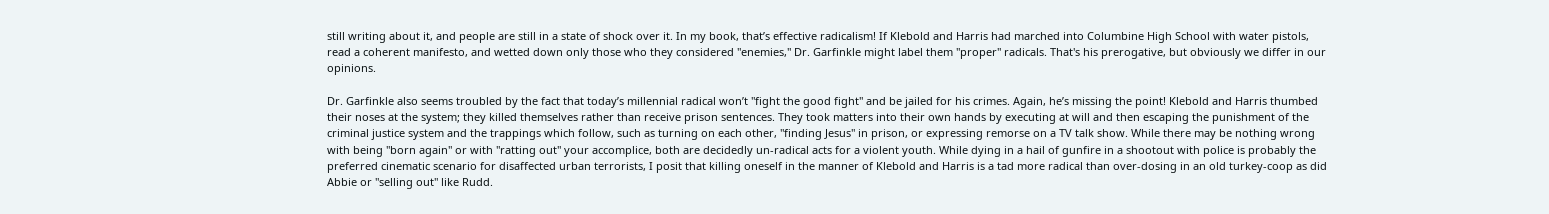still writing about it, and people are still in a state of shock over it. In my book, that’s effective radicalism! If Klebold and Harris had marched into Columbine High School with water pistols, read a coherent manifesto, and wetted down only those who they considered "enemies," Dr. Garfinkle might label them "proper" radicals. That's his prerogative, but obviously we differ in our opinions.

Dr. Garfinkle also seems troubled by the fact that today’s millennial radical won’t "fight the good fight" and be jailed for his crimes. Again, he’s missing the point! Klebold and Harris thumbed their noses at the system; they killed themselves rather than receive prison sentences. They took matters into their own hands by executing at will and then escaping the punishment of the criminal justice system and the trappings which follow, such as turning on each other, "finding Jesus" in prison, or expressing remorse on a TV talk show. While there may be nothing wrong with being "born again" or with "ratting out" your accomplice, both are decidedly un-radical acts for a violent youth. While dying in a hail of gunfire in a shootout with police is probably the preferred cinematic scenario for disaffected urban terrorists, I posit that killing oneself in the manner of Klebold and Harris is a tad more radical than over-dosing in an old turkey-coop as did Abbie or "selling out" like Rudd.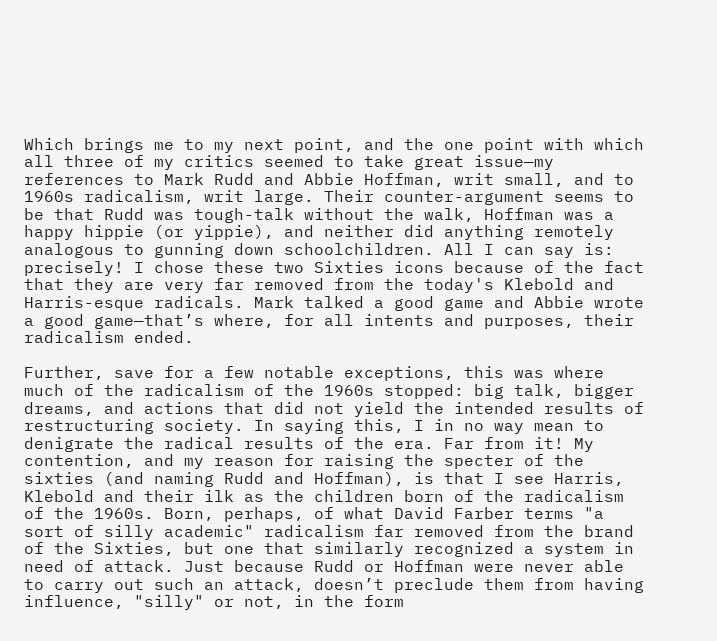Which brings me to my next point, and the one point with which all three of my critics seemed to take great issue—my references to Mark Rudd and Abbie Hoffman, writ small, and to 1960s radicalism, writ large. Their counter-argument seems to be that Rudd was tough-talk without the walk, Hoffman was a happy hippie (or yippie), and neither did anything remotely analogous to gunning down schoolchildren. All I can say is: precisely! I chose these two Sixties icons because of the fact that they are very far removed from the today's Klebold and Harris-esque radicals. Mark talked a good game and Abbie wrote a good game—that’s where, for all intents and purposes, their radicalism ended.

Further, save for a few notable exceptions, this was where much of the radicalism of the 1960s stopped: big talk, bigger dreams, and actions that did not yield the intended results of restructuring society. In saying this, I in no way mean to denigrate the radical results of the era. Far from it! My contention, and my reason for raising the specter of the sixties (and naming Rudd and Hoffman), is that I see Harris, Klebold and their ilk as the children born of the radicalism of the 1960s. Born, perhaps, of what David Farber terms "a sort of silly academic" radicalism far removed from the brand of the Sixties, but one that similarly recognized a system in need of attack. Just because Rudd or Hoffman were never able to carry out such an attack, doesn’t preclude them from having influence, "silly" or not, in the form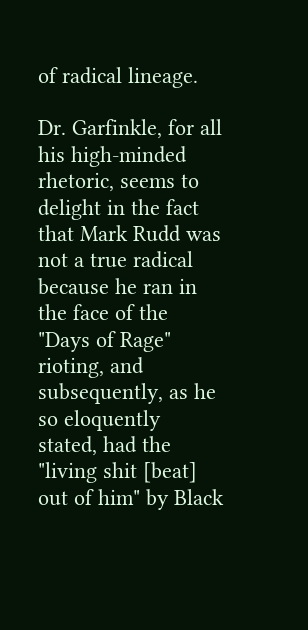of radical lineage.

Dr. Garfinkle, for all his high-minded rhetoric, seems to delight in the fact that Mark Rudd was not a true radical because he ran in the face of the "Days of Rage" rioting, and subsequently, as he so eloquently stated, had the "living shit [beat] out of him" by Black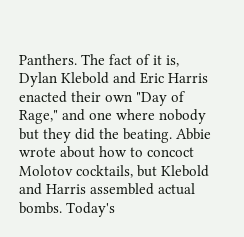Panthers. The fact of it is, Dylan Klebold and Eric Harris enacted their own "Day of Rage," and one where nobody but they did the beating. Abbie wrote about how to concoct Molotov cocktails, but Klebold and Harris assembled actual bombs. Today's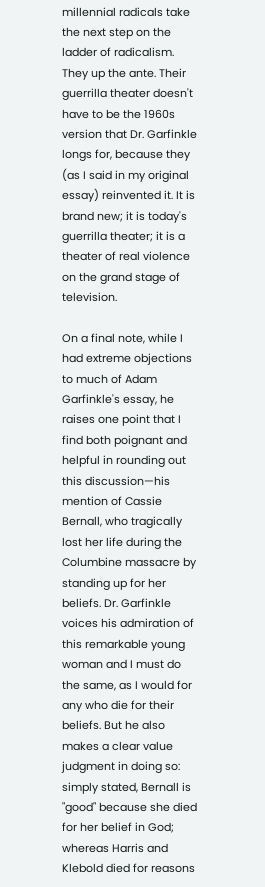millennial radicals take the next step on the ladder of radicalism. They up the ante. Their guerrilla theater doesn't have to be the 1960s version that Dr. Garfinkle longs for, because they (as I said in my original essay) reinvented it. It is brand new; it is today's guerrilla theater; it is a theater of real violence on the grand stage of television.

On a final note, while I had extreme objections to much of Adam Garfinkle's essay, he raises one point that I find both poignant and helpful in rounding out this discussion—his mention of Cassie Bernall, who tragically lost her life during the Columbine massacre by standing up for her beliefs. Dr. Garfinkle voices his admiration of this remarkable young woman and I must do the same, as I would for any who die for their beliefs. But he also makes a clear value judgment in doing so: simply stated, Bernall is "good" because she died for her belief in God; whereas Harris and Klebold died for reasons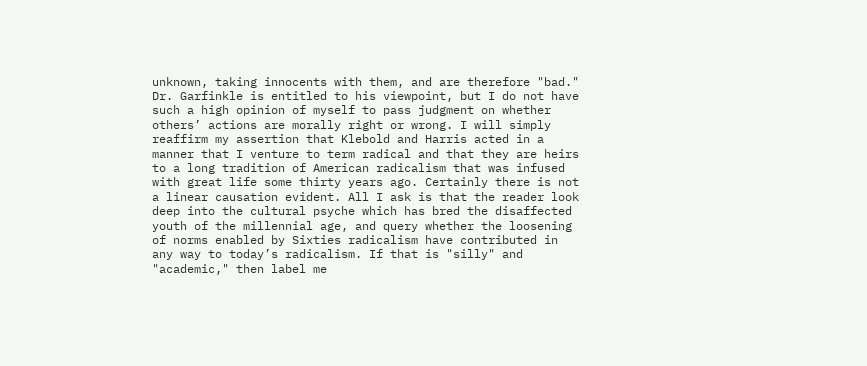unknown, taking innocents with them, and are therefore "bad." Dr. Garfinkle is entitled to his viewpoint, but I do not have such a high opinion of myself to pass judgment on whether others’ actions are morally right or wrong. I will simply reaffirm my assertion that Klebold and Harris acted in a manner that I venture to term radical and that they are heirs to a long tradition of American radicalism that was infused with great life some thirty years ago. Certainly there is not a linear causation evident. All I ask is that the reader look deep into the cultural psyche which has bred the disaffected youth of the millennial age, and query whether the loosening of norms enabled by Sixties radicalism have contributed in any way to today’s radicalism. If that is "silly" and "academic," then label me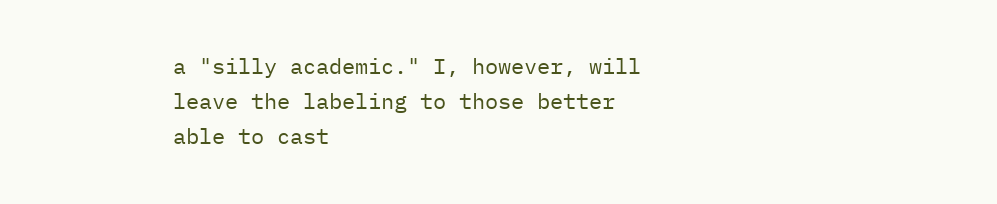a "silly academic." I, however, will leave the labeling to those better able to cast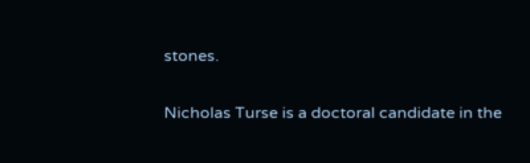stones.

Nicholas Turse is a doctoral candidate in the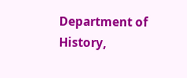Department of History,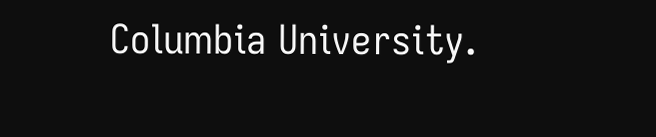Columbia University.